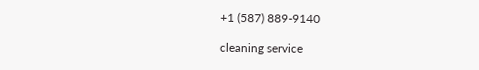+1 (587) 889-9140

cleaning service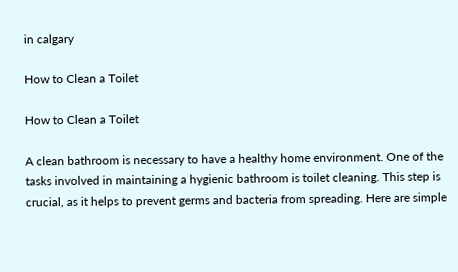in calgary

How to Clean a Toilet

How to Clean a Toilet

A clean bathroom is necessary to have a healthy home environment. One of the tasks involved in maintaining a hygienic bathroom is toilet cleaning. This step is crucial, as it helps to prevent germs and bacteria from spreading. Here are simple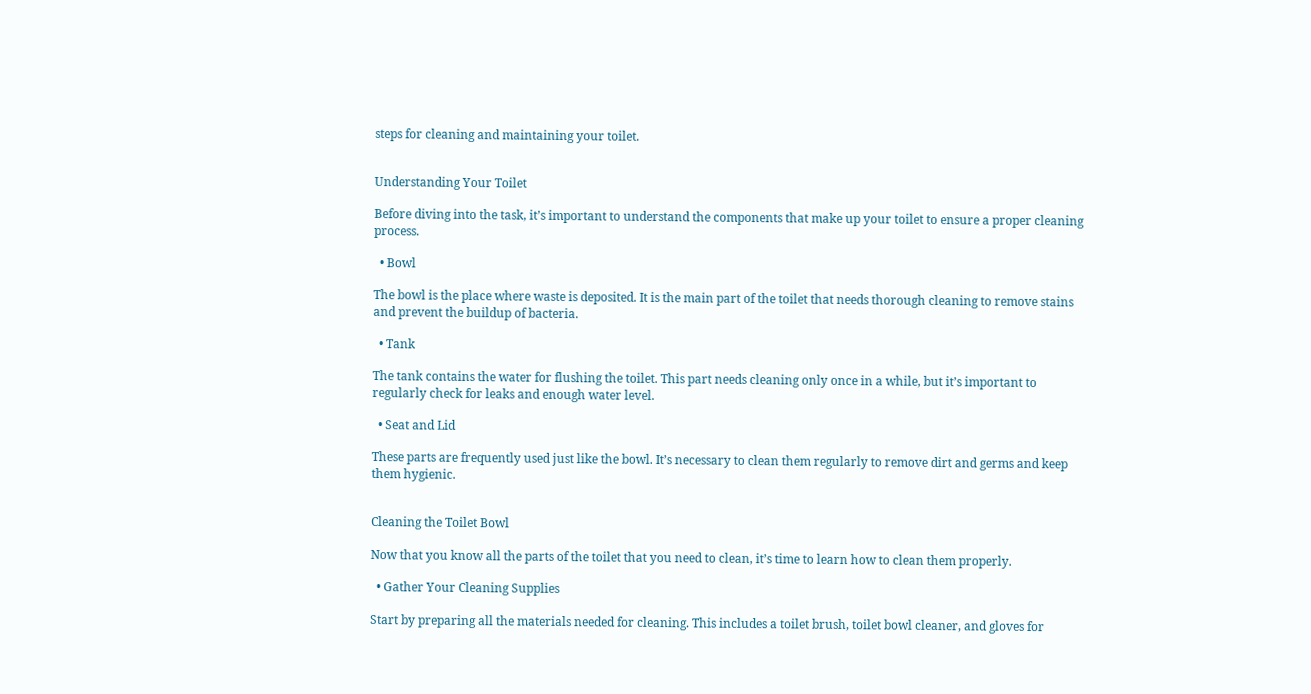steps for cleaning and maintaining your toilet.


Understanding Your Toilet

Before diving into the task, it’s important to understand the components that make up your toilet to ensure a proper cleaning process.

  • Bowl

The bowl is the place where waste is deposited. It is the main part of the toilet that needs thorough cleaning to remove stains and prevent the buildup of bacteria.

  • Tank

The tank contains the water for flushing the toilet. This part needs cleaning only once in a while, but it’s important to regularly check for leaks and enough water level.

  • Seat and Lid

These parts are frequently used just like the bowl. It’s necessary to clean them regularly to remove dirt and germs and keep them hygienic.


Cleaning the Toilet Bowl

Now that you know all the parts of the toilet that you need to clean, it’s time to learn how to clean them properly.

  • Gather Your Cleaning Supplies

Start by preparing all the materials needed for cleaning. This includes a toilet brush, toilet bowl cleaner, and gloves for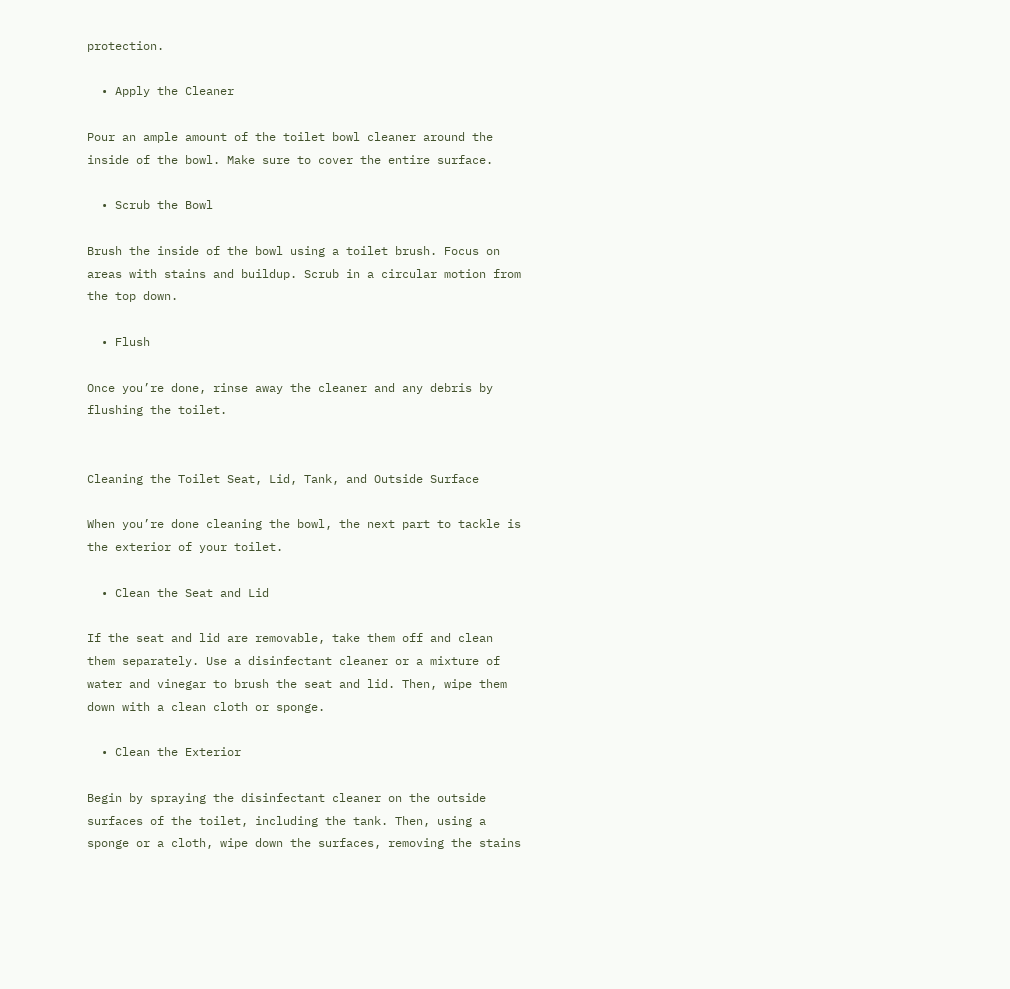protection.

  • Apply the Cleaner

Pour an ample amount of the toilet bowl cleaner around the inside of the bowl. Make sure to cover the entire surface.

  • Scrub the Bowl

Brush the inside of the bowl using a toilet brush. Focus on areas with stains and buildup. Scrub in a circular motion from the top down.

  • Flush

Once you’re done, rinse away the cleaner and any debris by flushing the toilet.


Cleaning the Toilet Seat, Lid, Tank, and Outside Surface

When you’re done cleaning the bowl, the next part to tackle is the exterior of your toilet.

  • Clean the Seat and Lid

If the seat and lid are removable, take them off and clean them separately. Use a disinfectant cleaner or a mixture of water and vinegar to brush the seat and lid. Then, wipe them down with a clean cloth or sponge.

  • Clean the Exterior

Begin by spraying the disinfectant cleaner on the outside surfaces of the toilet, including the tank. Then, using a sponge or a cloth, wipe down the surfaces, removing the stains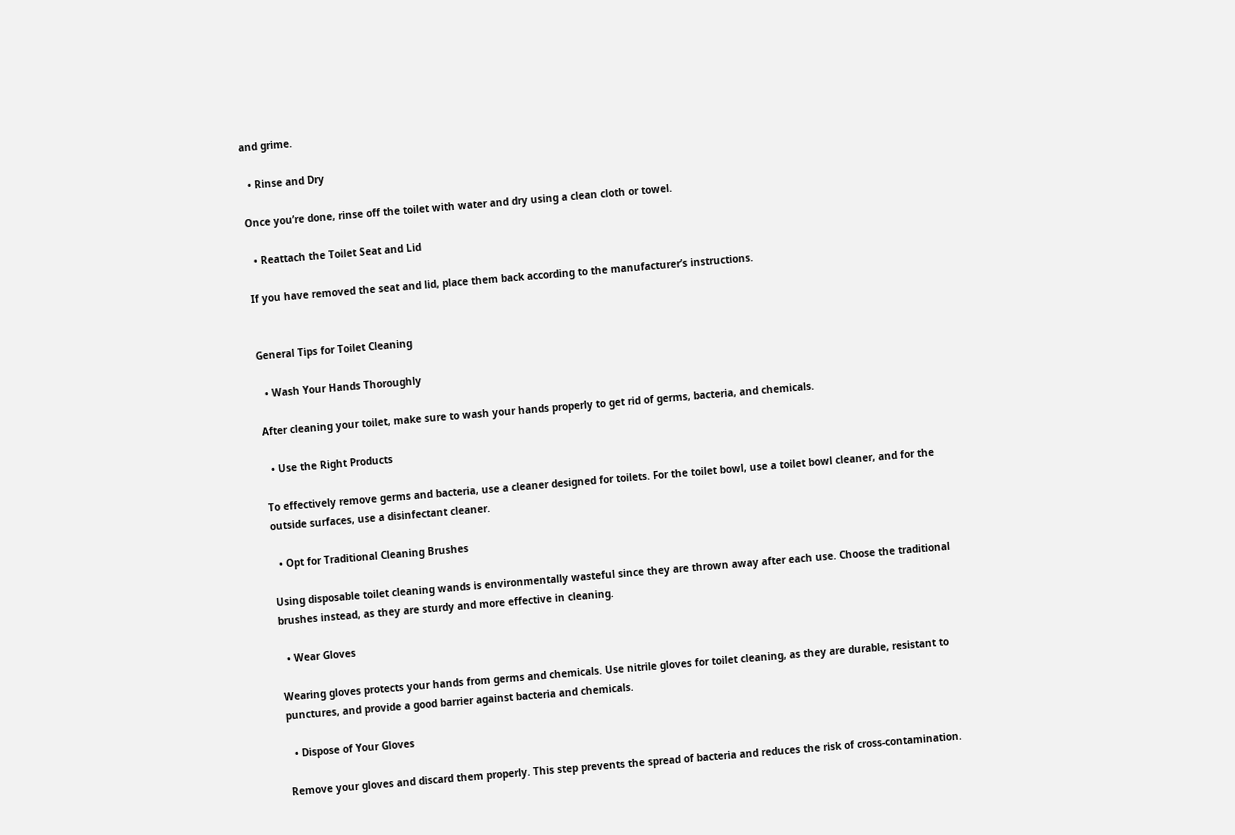and grime.

  • Rinse and Dry

Once you’re done, rinse off the toilet with water and dry using a clean cloth or towel.

  • Reattach the Toilet Seat and Lid

If you have removed the seat and lid, place them back according to the manufacturer’s instructions.


General Tips for Toilet Cleaning

  • Wash Your Hands Thoroughly

After cleaning your toilet, make sure to wash your hands properly to get rid of germs, bacteria, and chemicals.

  • Use the Right Products

To effectively remove germs and bacteria, use a cleaner designed for toilets. For the toilet bowl, use a toilet bowl cleaner, and for the outside surfaces, use a disinfectant cleaner.

  • Opt for Traditional Cleaning Brushes

Using disposable toilet cleaning wands is environmentally wasteful since they are thrown away after each use. Choose the traditional brushes instead, as they are sturdy and more effective in cleaning.

  • Wear Gloves

Wearing gloves protects your hands from germs and chemicals. Use nitrile gloves for toilet cleaning, as they are durable, resistant to punctures, and provide a good barrier against bacteria and chemicals.

  • Dispose of Your Gloves

Remove your gloves and discard them properly. This step prevents the spread of bacteria and reduces the risk of cross-contamination.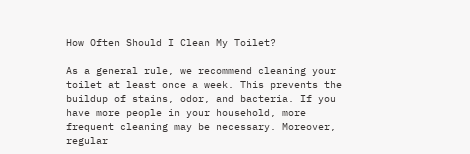How Often Should I Clean My Toilet?

As a general rule, we recommend cleaning your toilet at least once a week. This prevents the buildup of stains, odor, and bacteria. If you have more people in your household, more frequent cleaning may be necessary. Moreover, regular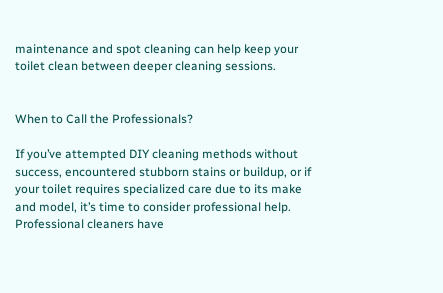maintenance and spot cleaning can help keep your toilet clean between deeper cleaning sessions.


When to Call the Professionals?

If you’ve attempted DIY cleaning methods without success, encountered stubborn stains or buildup, or if your toilet requires specialized care due to its make and model, it’s time to consider professional help. Professional cleaners have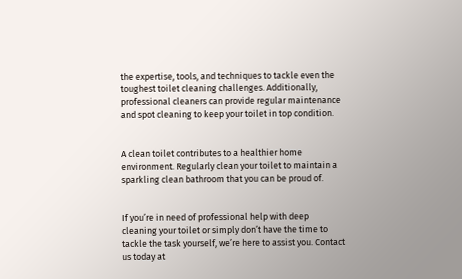the expertise, tools, and techniques to tackle even the toughest toilet cleaning challenges. Additionally, professional cleaners can provide regular maintenance and spot cleaning to keep your toilet in top condition.


A clean toilet contributes to a healthier home environment. Regularly clean your toilet to maintain a sparkling clean bathroom that you can be proud of.


If you’re in need of professional help with deep cleaning your toilet or simply don’t have the time to tackle the task yourself, we’re here to assist you. Contact us today at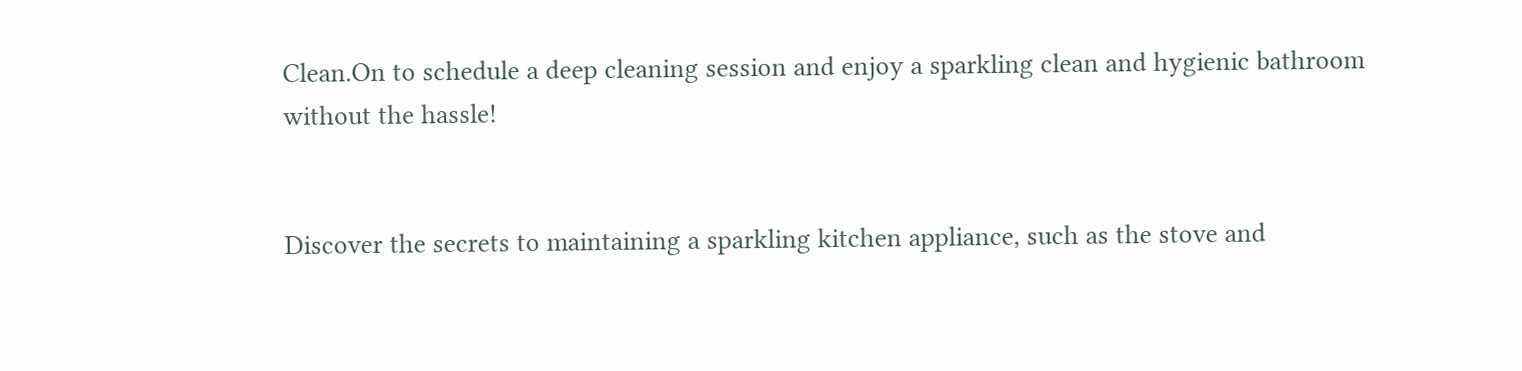Clean.On to schedule a deep cleaning session and enjoy a sparkling clean and hygienic bathroom without the hassle!


Discover the secrets to maintaining a sparkling kitchen appliance, such as the stove and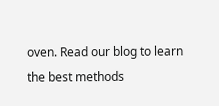oven. Read our blog to learn the best methods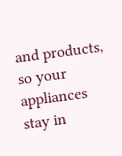and products, so your appliances stay in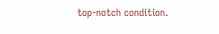top-notch condition.